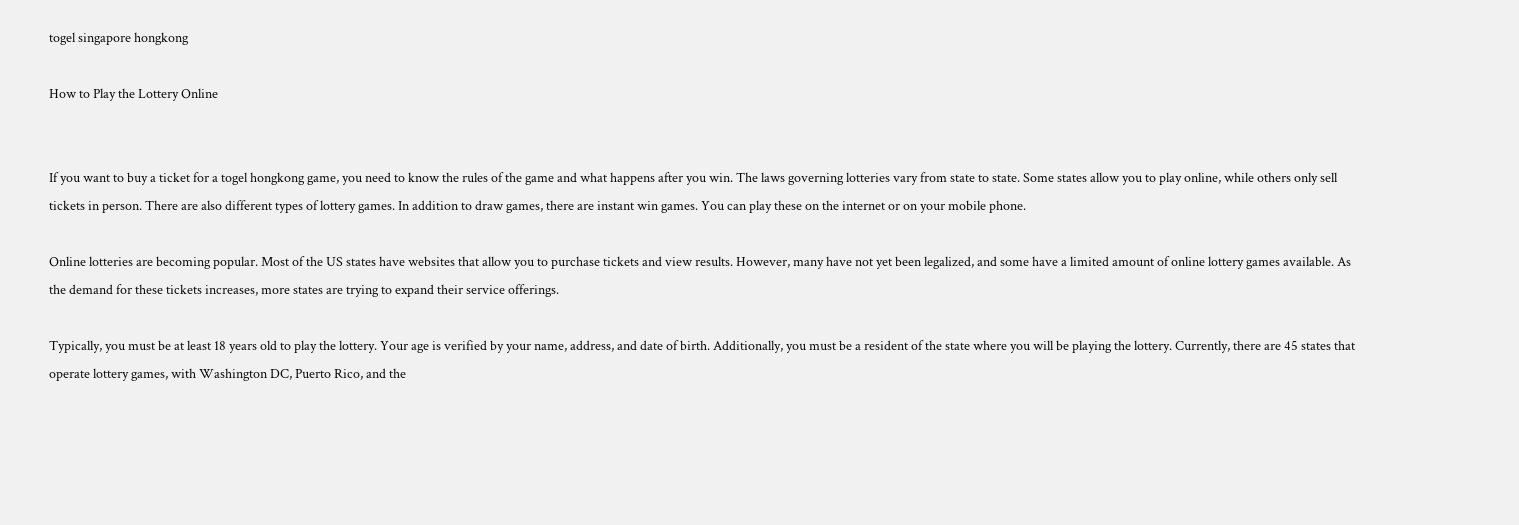togel singapore hongkong

How to Play the Lottery Online


If you want to buy a ticket for a togel hongkong game, you need to know the rules of the game and what happens after you win. The laws governing lotteries vary from state to state. Some states allow you to play online, while others only sell tickets in person. There are also different types of lottery games. In addition to draw games, there are instant win games. You can play these on the internet or on your mobile phone.

Online lotteries are becoming popular. Most of the US states have websites that allow you to purchase tickets and view results. However, many have not yet been legalized, and some have a limited amount of online lottery games available. As the demand for these tickets increases, more states are trying to expand their service offerings.

Typically, you must be at least 18 years old to play the lottery. Your age is verified by your name, address, and date of birth. Additionally, you must be a resident of the state where you will be playing the lottery. Currently, there are 45 states that operate lottery games, with Washington DC, Puerto Rico, and the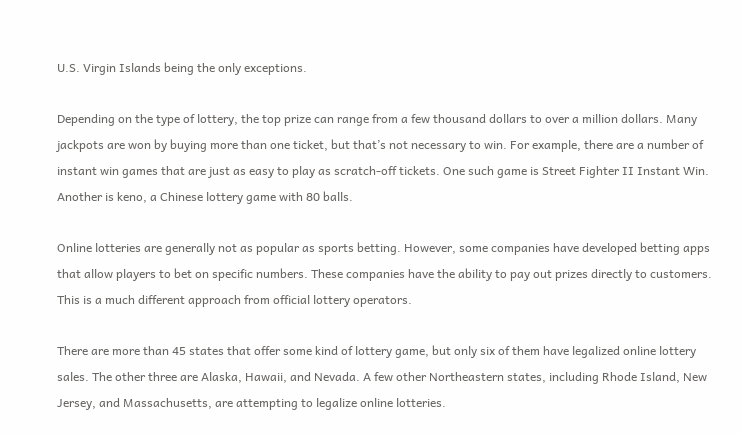U.S. Virgin Islands being the only exceptions.

Depending on the type of lottery, the top prize can range from a few thousand dollars to over a million dollars. Many jackpots are won by buying more than one ticket, but that’s not necessary to win. For example, there are a number of instant win games that are just as easy to play as scratch-off tickets. One such game is Street Fighter II Instant Win. Another is keno, a Chinese lottery game with 80 balls.

Online lotteries are generally not as popular as sports betting. However, some companies have developed betting apps that allow players to bet on specific numbers. These companies have the ability to pay out prizes directly to customers. This is a much different approach from official lottery operators.

There are more than 45 states that offer some kind of lottery game, but only six of them have legalized online lottery sales. The other three are Alaska, Hawaii, and Nevada. A few other Northeastern states, including Rhode Island, New Jersey, and Massachusetts, are attempting to legalize online lotteries.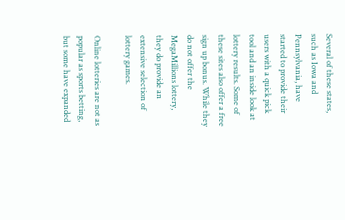Several of these states, such as Iowa and Pennsylvania, have started to provide their users with a quick pick tool and an inside look at lottery results. Some of these sites also offer a free sign up bonus. While they do not offer the MegaMillions lottery, they do provide an extensive selection of lottery games.

Online lotteries are not as popular as sports betting, but some have expanded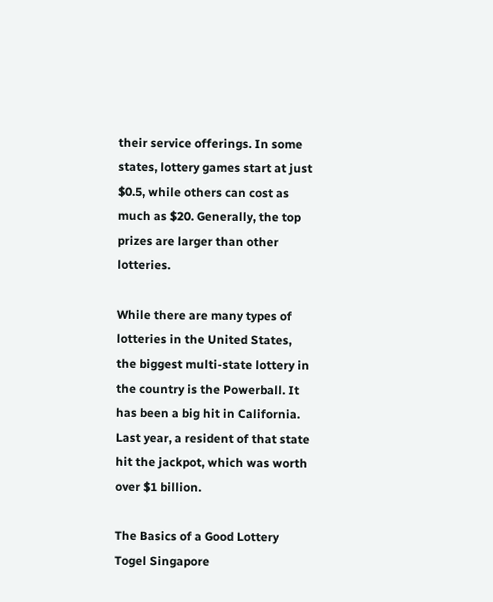their service offerings. In some states, lottery games start at just $0.5, while others can cost as much as $20. Generally, the top prizes are larger than other lotteries.

While there are many types of lotteries in the United States, the biggest multi-state lottery in the country is the Powerball. It has been a big hit in California. Last year, a resident of that state hit the jackpot, which was worth over $1 billion.

The Basics of a Good Lottery Togel Singapore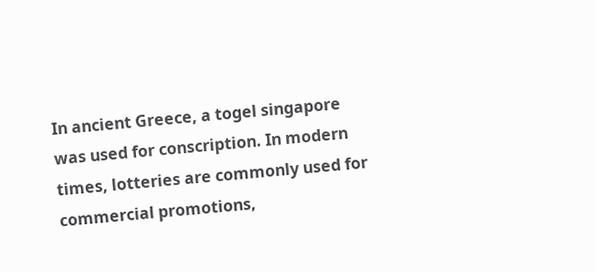In ancient Greece, a togel singapore was used for conscription. In modern times, lotteries are commonly used for commercial promotions,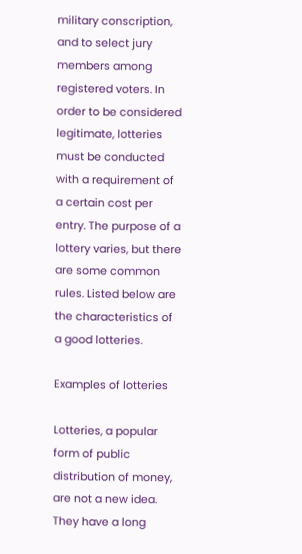military conscription, and to select jury members among registered voters. In order to be considered legitimate, lotteries must be conducted with a requirement of a certain cost per entry. The purpose of a lottery varies, but there are some common rules. Listed below are the characteristics of a good lotteries.

Examples of lotteries

Lotteries, a popular form of public distribution of money, are not a new idea. They have a long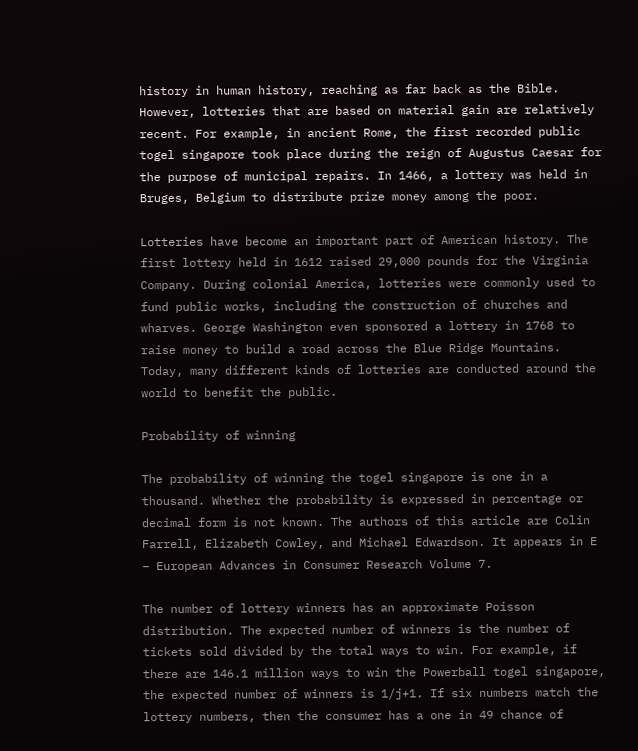history in human history, reaching as far back as the Bible. However, lotteries that are based on material gain are relatively recent. For example, in ancient Rome, the first recorded public togel singapore took place during the reign of Augustus Caesar for the purpose of municipal repairs. In 1466, a lottery was held in Bruges, Belgium to distribute prize money among the poor.

Lotteries have become an important part of American history. The first lottery held in 1612 raised 29,000 pounds for the Virginia Company. During colonial America, lotteries were commonly used to fund public works, including the construction of churches and wharves. George Washington even sponsored a lottery in 1768 to raise money to build a road across the Blue Ridge Mountains. Today, many different kinds of lotteries are conducted around the world to benefit the public.

Probability of winning

The probability of winning the togel singapore is one in a thousand. Whether the probability is expressed in percentage or decimal form is not known. The authors of this article are Colin Farrell, Elizabeth Cowley, and Michael Edwardson. It appears in E – European Advances in Consumer Research Volume 7.

The number of lottery winners has an approximate Poisson distribution. The expected number of winners is the number of tickets sold divided by the total ways to win. For example, if there are 146.1 million ways to win the Powerball togel singapore, the expected number of winners is 1/j+1. If six numbers match the lottery numbers, then the consumer has a one in 49 chance of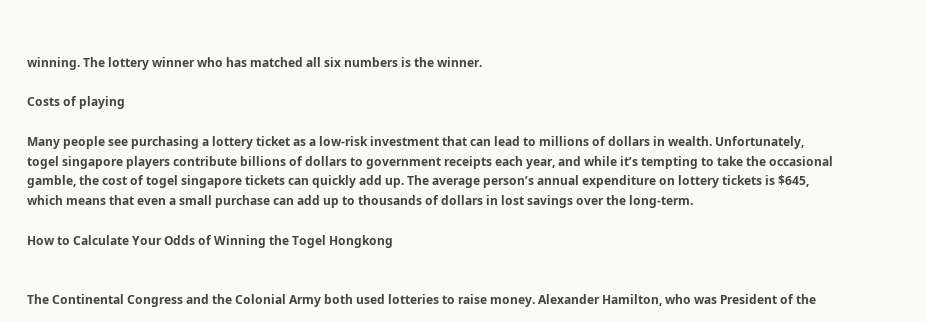winning. The lottery winner who has matched all six numbers is the winner.

Costs of playing

Many people see purchasing a lottery ticket as a low-risk investment that can lead to millions of dollars in wealth. Unfortunately, togel singapore players contribute billions of dollars to government receipts each year, and while it’s tempting to take the occasional gamble, the cost of togel singapore tickets can quickly add up. The average person’s annual expenditure on lottery tickets is $645, which means that even a small purchase can add up to thousands of dollars in lost savings over the long-term.

How to Calculate Your Odds of Winning the Togel Hongkong


The Continental Congress and the Colonial Army both used lotteries to raise money. Alexander Hamilton, who was President of the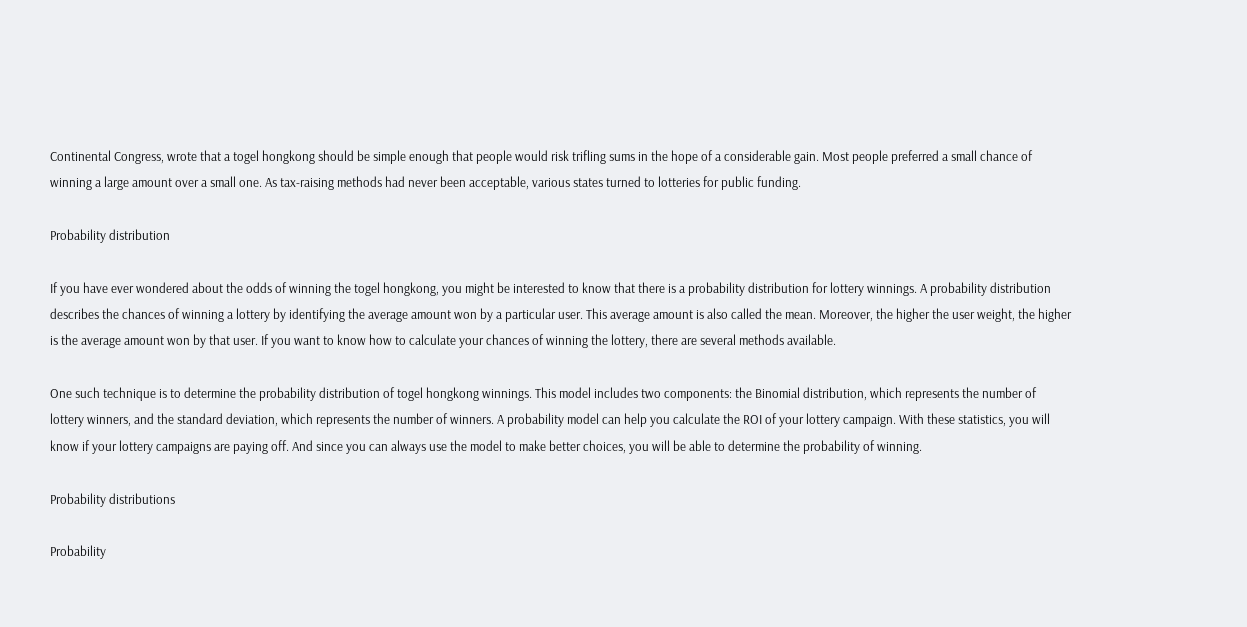Continental Congress, wrote that a togel hongkong should be simple enough that people would risk trifling sums in the hope of a considerable gain. Most people preferred a small chance of winning a large amount over a small one. As tax-raising methods had never been acceptable, various states turned to lotteries for public funding.

Probability distribution

If you have ever wondered about the odds of winning the togel hongkong, you might be interested to know that there is a probability distribution for lottery winnings. A probability distribution describes the chances of winning a lottery by identifying the average amount won by a particular user. This average amount is also called the mean. Moreover, the higher the user weight, the higher is the average amount won by that user. If you want to know how to calculate your chances of winning the lottery, there are several methods available.

One such technique is to determine the probability distribution of togel hongkong winnings. This model includes two components: the Binomial distribution, which represents the number of lottery winners, and the standard deviation, which represents the number of winners. A probability model can help you calculate the ROI of your lottery campaign. With these statistics, you will know if your lottery campaigns are paying off. And since you can always use the model to make better choices, you will be able to determine the probability of winning.

Probability distributions

Probability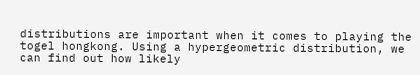distributions are important when it comes to playing the togel hongkong. Using a hypergeometric distribution, we can find out how likely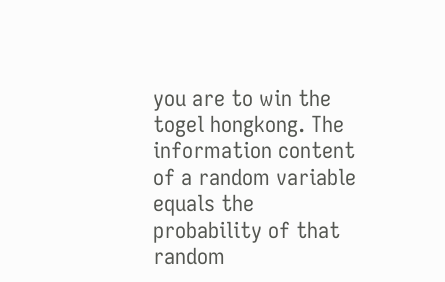you are to win the togel hongkong. The information content of a random variable equals the probability of that random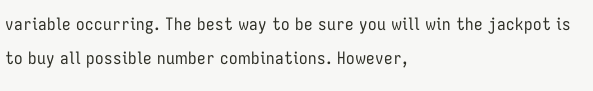variable occurring. The best way to be sure you will win the jackpot is to buy all possible number combinations. However,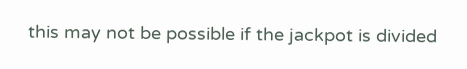this may not be possible if the jackpot is divided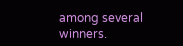among several winners.